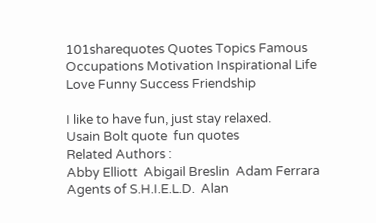101sharequotes Quotes Topics Famous Occupations Motivation Inspirational Life Love Funny Success Friendship

I like to have fun, just stay relaxed.
Usain Bolt quote  fun quotes
Related Authors :
Abby Elliott  Abigail Breslin  Adam Ferrara  Agents of S.H.I.E.L.D.  Alan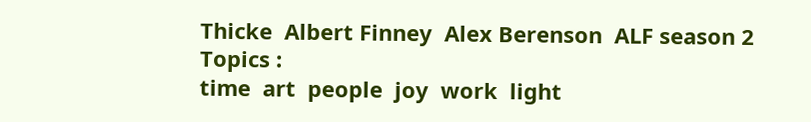Thicke  Albert Finney  Alex Berenson  ALF season 2
Topics :
time  art  people  joy  work  light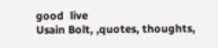good  live
Usain Bolt, ,quotes, thoughts,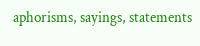aphorisms, sayings, statements